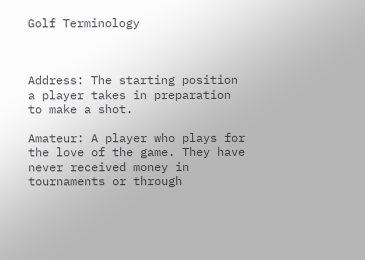Golf Terminology



Address: The starting position a player takes in preparation to make a shot.

Amateur: A player who plays for the love of the game. They have never received money in tournaments or through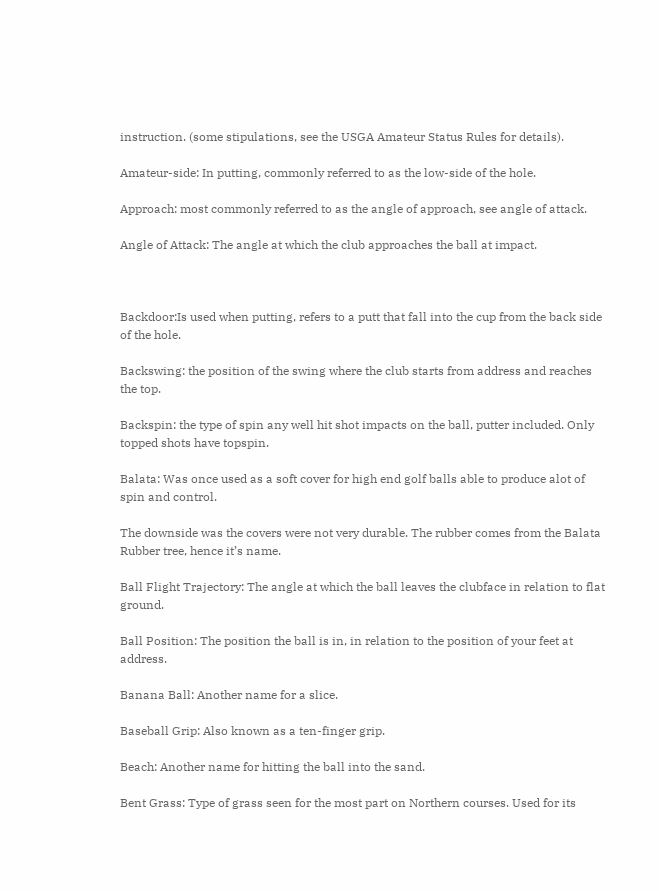instruction. (some stipulations, see the USGA Amateur Status Rules for details).

Amateur-side: In putting, commonly referred to as the low-side of the hole.

Approach: most commonly referred to as the angle of approach, see angle of attack.

Angle of Attack: The angle at which the club approaches the ball at impact.



Backdoor:Is used when putting, refers to a putt that fall into the cup from the back side of the hole.

Backswing: the position of the swing where the club starts from address and reaches the top.

Backspin: the type of spin any well hit shot impacts on the ball, putter included. Only topped shots have topspin.

Balata: Was once used as a soft cover for high end golf balls able to produce alot of spin and control.

The downside was the covers were not very durable. The rubber comes from the Balata Rubber tree, hence it’s name.

Ball Flight Trajectory: The angle at which the ball leaves the clubface in relation to flat ground.

Ball Position: The position the ball is in, in relation to the position of your feet at address.

Banana Ball: Another name for a slice.

Baseball Grip: Also known as a ten-finger grip.

Beach: Another name for hitting the ball into the sand.

Bent Grass: Type of grass seen for the most part on Northern courses. Used for its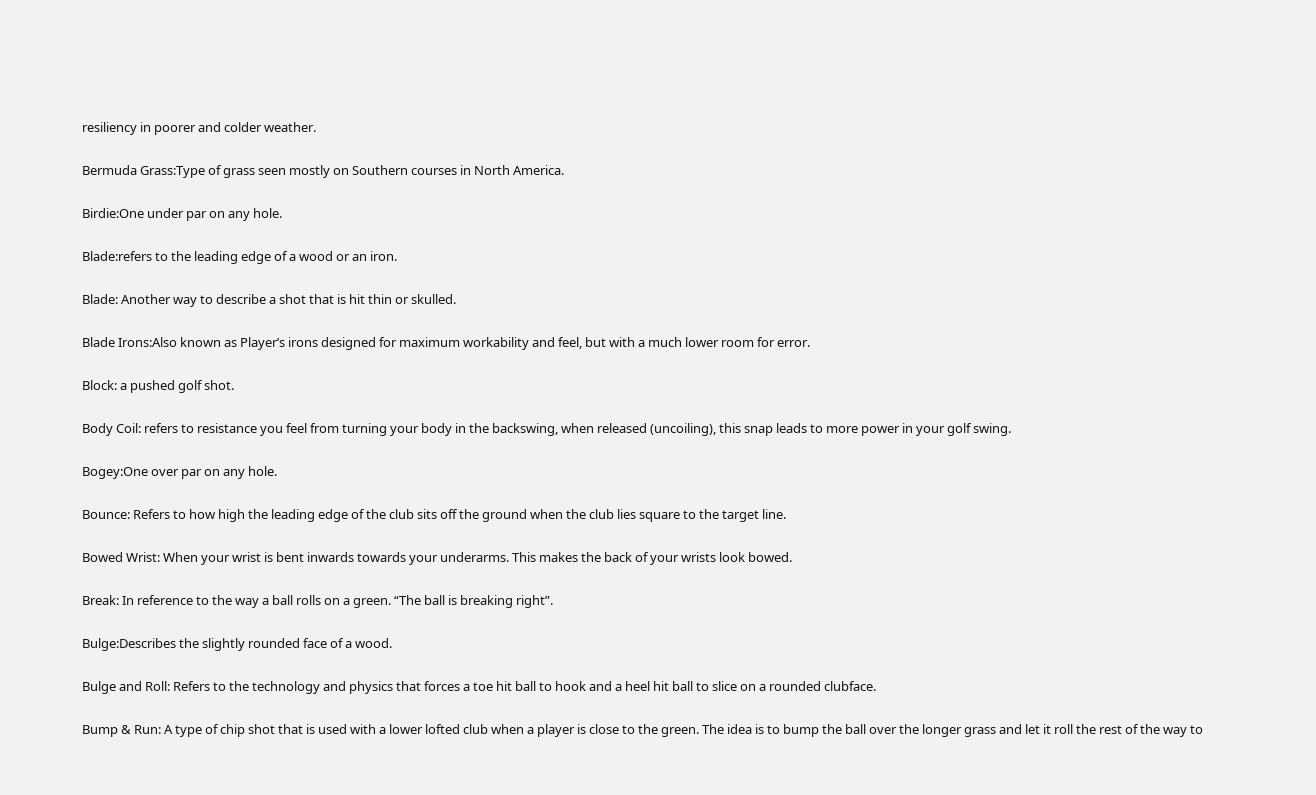resiliency in poorer and colder weather.

Bermuda Grass:Type of grass seen mostly on Southern courses in North America.

Birdie:One under par on any hole.

Blade:refers to the leading edge of a wood or an iron.

Blade: Another way to describe a shot that is hit thin or skulled.

Blade Irons:Also known as Player’s irons designed for maximum workability and feel, but with a much lower room for error.

Block: a pushed golf shot.

Body Coil: refers to resistance you feel from turning your body in the backswing, when released (uncoiling), this snap leads to more power in your golf swing.

Bogey:One over par on any hole.

Bounce: Refers to how high the leading edge of the club sits off the ground when the club lies square to the target line.

Bowed Wrist: When your wrist is bent inwards towards your underarms. This makes the back of your wrists look bowed.

Break: In reference to the way a ball rolls on a green. “The ball is breaking right”.

Bulge:Describes the slightly rounded face of a wood.

Bulge and Roll: Refers to the technology and physics that forces a toe hit ball to hook and a heel hit ball to slice on a rounded clubface.

Bump & Run: A type of chip shot that is used with a lower lofted club when a player is close to the green. The idea is to bump the ball over the longer grass and let it roll the rest of the way to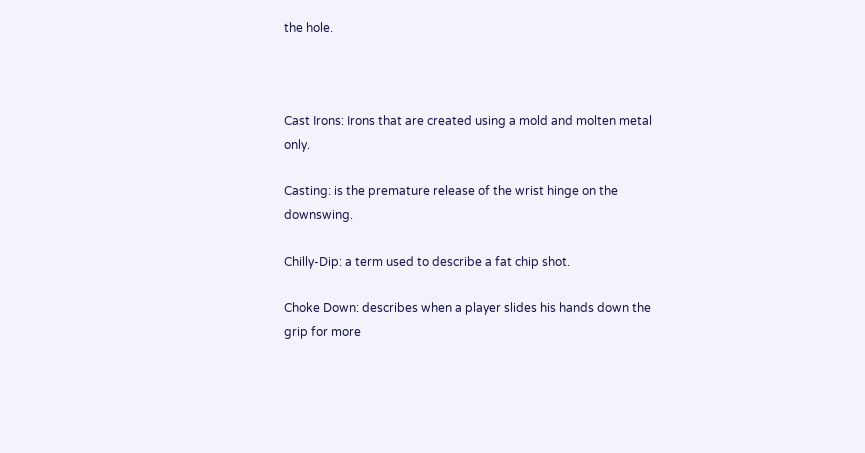the hole.



Cast Irons: Irons that are created using a mold and molten metal only.

Casting: is the premature release of the wrist hinge on the downswing.

Chilly-Dip: a term used to describe a fat chip shot.

Choke Down: describes when a player slides his hands down the grip for more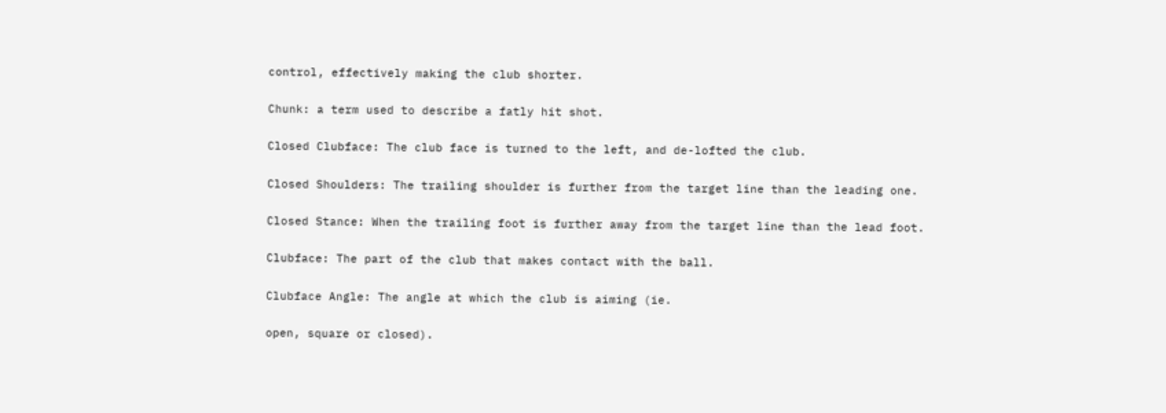control, effectively making the club shorter.

Chunk: a term used to describe a fatly hit shot.

Closed Clubface: The club face is turned to the left, and de-lofted the club.

Closed Shoulders: The trailing shoulder is further from the target line than the leading one.

Closed Stance: When the trailing foot is further away from the target line than the lead foot.

Clubface: The part of the club that makes contact with the ball.

Clubface Angle: The angle at which the club is aiming (ie.

open, square or closed).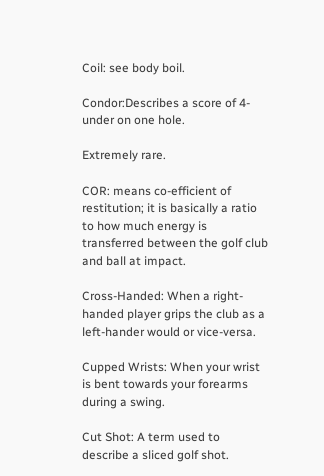Coil: see body boil.

Condor:Describes a score of 4-under on one hole.

Extremely rare.

COR: means co-efficient of restitution; it is basically a ratio to how much energy is transferred between the golf club and ball at impact.

Cross-Handed: When a right-handed player grips the club as a left-hander would or vice-versa.

Cupped Wrists: When your wrist is bent towards your forearms during a swing.

Cut Shot: A term used to describe a sliced golf shot.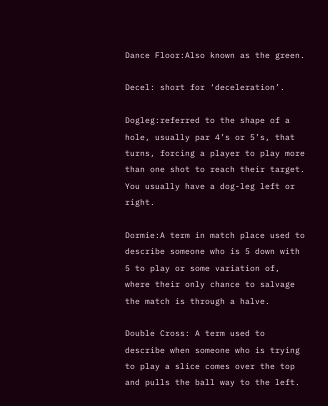Dance Floor:Also known as the green.

Decel: short for ‘deceleration’.

Dogleg:referred to the shape of a hole, usually par 4’s or 5’s, that turns, forcing a player to play more than one shot to reach their target. You usually have a dog-leg left or right.

Dormie:A term in match place used to describe someone who is 5 down with 5 to play or some variation of, where their only chance to salvage the match is through a halve.

Double Cross: A term used to describe when someone who is trying to play a slice comes over the top and pulls the ball way to the left.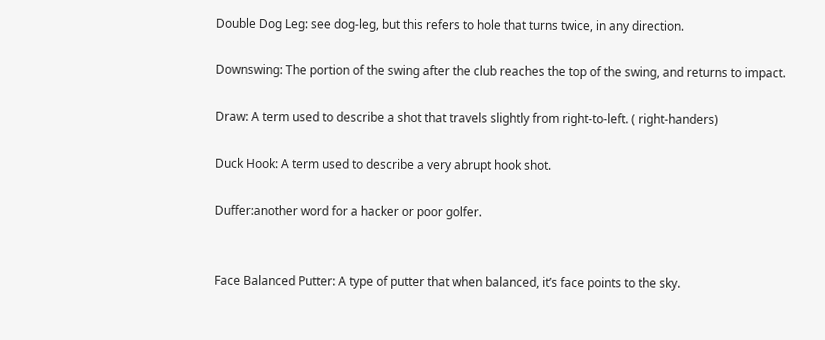Double Dog Leg: see dog-leg, but this refers to hole that turns twice, in any direction.

Downswing: The portion of the swing after the club reaches the top of the swing, and returns to impact.

Draw: A term used to describe a shot that travels slightly from right-to-left. ( right-handers)

Duck Hook: A term used to describe a very abrupt hook shot.

Duffer:another word for a hacker or poor golfer.


Face Balanced Putter: A type of putter that when balanced, it’s face points to the sky.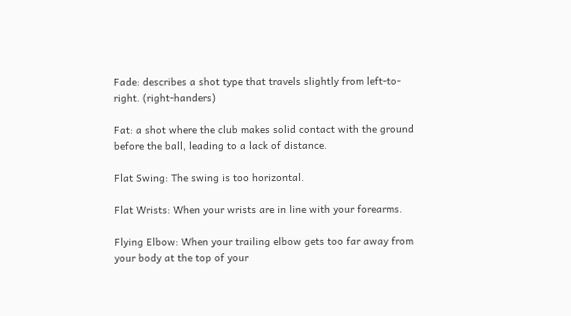Fade: describes a shot type that travels slightly from left-to-right. (right-handers)

Fat: a shot where the club makes solid contact with the ground before the ball, leading to a lack of distance.

Flat Swing: The swing is too horizontal.

Flat Wrists: When your wrists are in line with your forearms.

Flying Elbow: When your trailing elbow gets too far away from your body at the top of your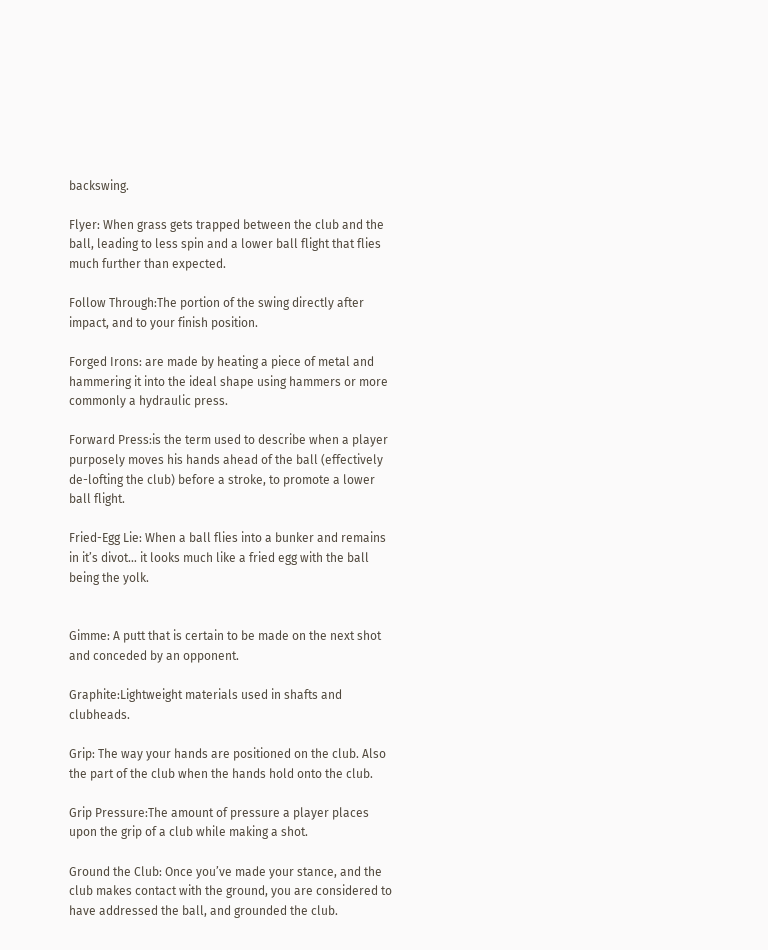backswing.

Flyer: When grass gets trapped between the club and the ball, leading to less spin and a lower ball flight that flies much further than expected.

Follow Through:The portion of the swing directly after impact, and to your finish position.

Forged Irons: are made by heating a piece of metal and hammering it into the ideal shape using hammers or more commonly a hydraulic press.

Forward Press:is the term used to describe when a player purposely moves his hands ahead of the ball (effectively de-lofting the club) before a stroke, to promote a lower ball flight.

Fried-Egg Lie: When a ball flies into a bunker and remains in it’s divot… it looks much like a fried egg with the ball being the yolk.


Gimme: A putt that is certain to be made on the next shot and conceded by an opponent.

Graphite:Lightweight materials used in shafts and clubheads.

Grip: The way your hands are positioned on the club. Also the part of the club when the hands hold onto the club.

Grip Pressure:The amount of pressure a player places upon the grip of a club while making a shot.

Ground the Club: Once you’ve made your stance, and the club makes contact with the ground, you are considered to have addressed the ball, and grounded the club.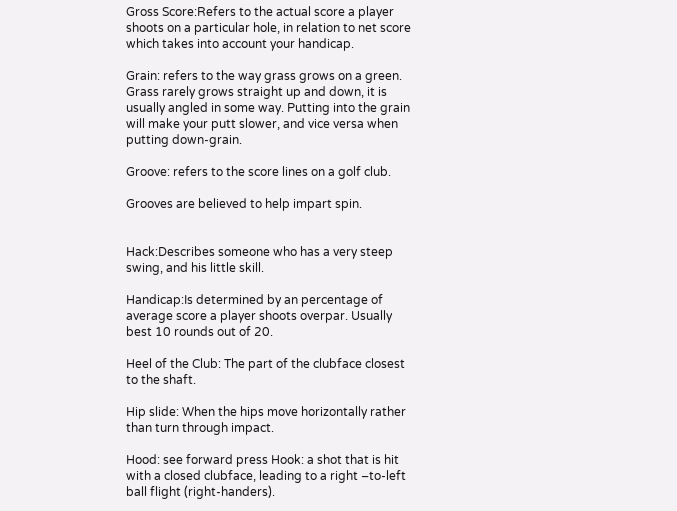Gross Score:Refers to the actual score a player shoots on a particular hole, in relation to net score which takes into account your handicap.

Grain: refers to the way grass grows on a green. Grass rarely grows straight up and down, it is usually angled in some way. Putting into the grain will make your putt slower, and vice versa when putting down-grain.

Groove: refers to the score lines on a golf club.

Grooves are believed to help impart spin.


Hack:Describes someone who has a very steep swing, and his little skill.

Handicap:Is determined by an percentage of average score a player shoots overpar. Usually best 10 rounds out of 20.

Heel of the Club: The part of the clubface closest to the shaft.

Hip slide: When the hips move horizontally rather than turn through impact.

Hood: see forward press Hook: a shot that is hit with a closed clubface, leading to a right –to-left ball flight (right-handers).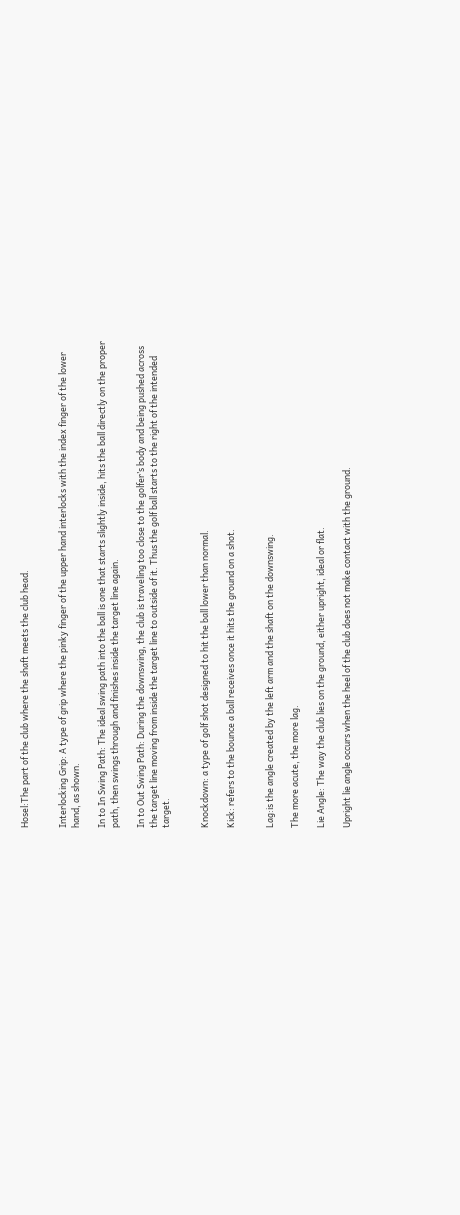Hosel:The part of the club where the shaft meets the club head.


Interlocking Grip: A type of grip where the pinky finger of the upper hand interlocks with the index finger of the lower hand, as shown.

In to In Swing Path: The ideal swing path into the ball is one that starts slightly inside, hits the ball directly on the proper path, then swings through and finishes inside the target line again.

In to Out Swing Path: During the downswing, the club is traveling too close to the golfer’s body and being pushed across the target line moving from inside the target line to outside of it. Thus the golf ball starts to the right of the intended target.


Knockdown: a type of golf shot designed to hit the ball lower than normal.

Kick: refers to the bounce a ball receives once it hits the ground on a shot.


Lag:is the angle created by the left arm and the shaft on the downswing.

The more acute, the more lag.

Lie Angle: The way the club lies on the ground, either upright, ideal or flat.

Upright lie angle occurs when the heel of the club does not make contact with the ground.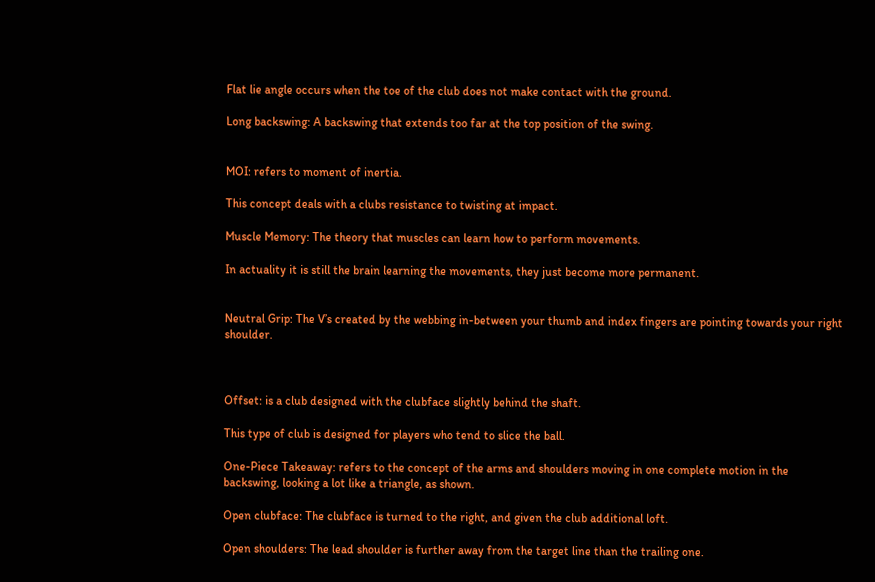Flat lie angle occurs when the toe of the club does not make contact with the ground.

Long backswing: A backswing that extends too far at the top position of the swing.


MOI: refers to moment of inertia.

This concept deals with a clubs resistance to twisting at impact.

Muscle Memory: The theory that muscles can learn how to perform movements.

In actuality it is still the brain learning the movements, they just become more permanent.


Neutral Grip: The V’s created by the webbing in-between your thumb and index fingers are pointing towards your right shoulder.



Offset: is a club designed with the clubface slightly behind the shaft.

This type of club is designed for players who tend to slice the ball.

One-Piece Takeaway: refers to the concept of the arms and shoulders moving in one complete motion in the backswing, looking a lot like a triangle, as shown.

Open clubface: The clubface is turned to the right, and given the club additional loft.

Open shoulders: The lead shoulder is further away from the target line than the trailing one.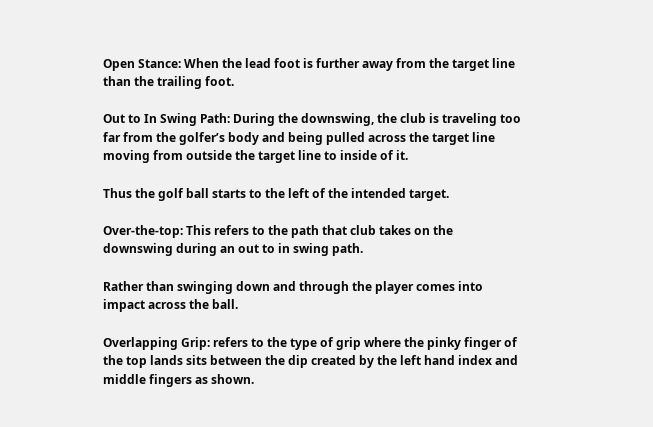Open Stance: When the lead foot is further away from the target line than the trailing foot.

Out to In Swing Path: During the downswing, the club is traveling too far from the golfer’s body and being pulled across the target line moving from outside the target line to inside of it.

Thus the golf ball starts to the left of the intended target.

Over-the-top: This refers to the path that club takes on the downswing during an out to in swing path.

Rather than swinging down and through the player comes into impact across the ball.

Overlapping Grip: refers to the type of grip where the pinky finger of the top lands sits between the dip created by the left hand index and middle fingers as shown.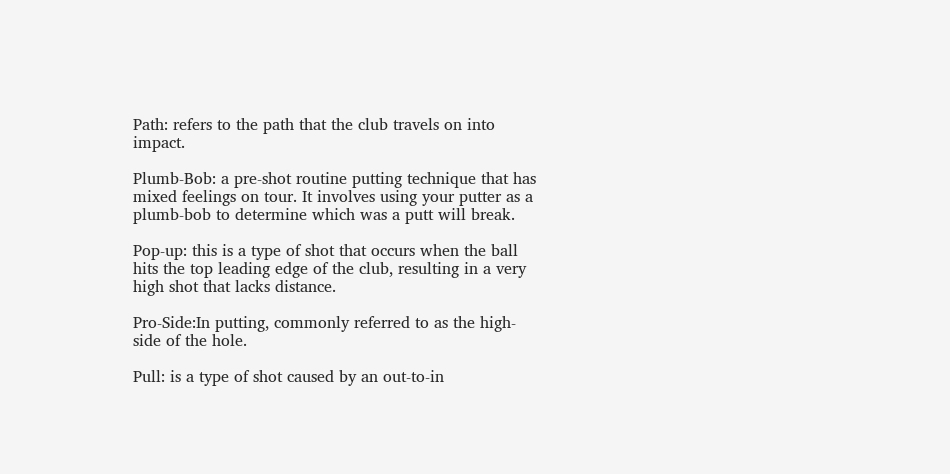Path: refers to the path that the club travels on into impact.

Plumb-Bob: a pre-shot routine putting technique that has mixed feelings on tour. It involves using your putter as a plumb-bob to determine which was a putt will break.

Pop-up: this is a type of shot that occurs when the ball hits the top leading edge of the club, resulting in a very high shot that lacks distance.

Pro-Side:In putting, commonly referred to as the high-side of the hole.

Pull: is a type of shot caused by an out-to-in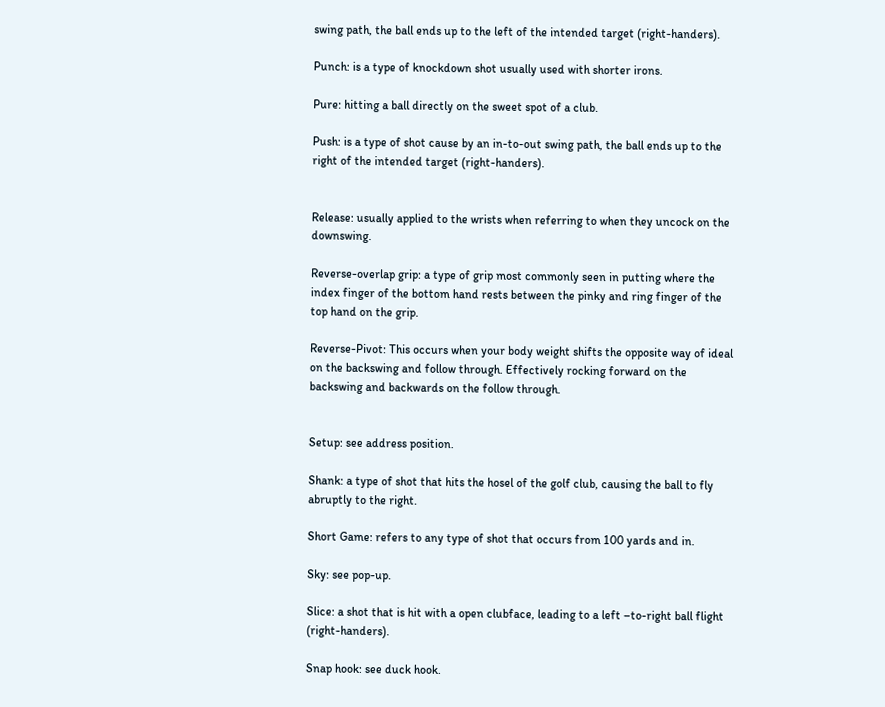swing path, the ball ends up to the left of the intended target (right-handers).

Punch: is a type of knockdown shot usually used with shorter irons.

Pure: hitting a ball directly on the sweet spot of a club.

Push: is a type of shot cause by an in-to-out swing path, the ball ends up to the right of the intended target (right-handers).


Release: usually applied to the wrists when referring to when they uncock on the downswing.

Reverse-overlap grip: a type of grip most commonly seen in putting where the index finger of the bottom hand rests between the pinky and ring finger of the top hand on the grip.

Reverse-Pivot: This occurs when your body weight shifts the opposite way of ideal on the backswing and follow through. Effectively rocking forward on the backswing and backwards on the follow through.


Setup: see address position.

Shank: a type of shot that hits the hosel of the golf club, causing the ball to fly abruptly to the right.

Short Game: refers to any type of shot that occurs from 100 yards and in.

Sky: see pop-up.

Slice: a shot that is hit with a open clubface, leading to a left –to-right ball flight (right-handers).

Snap hook: see duck hook.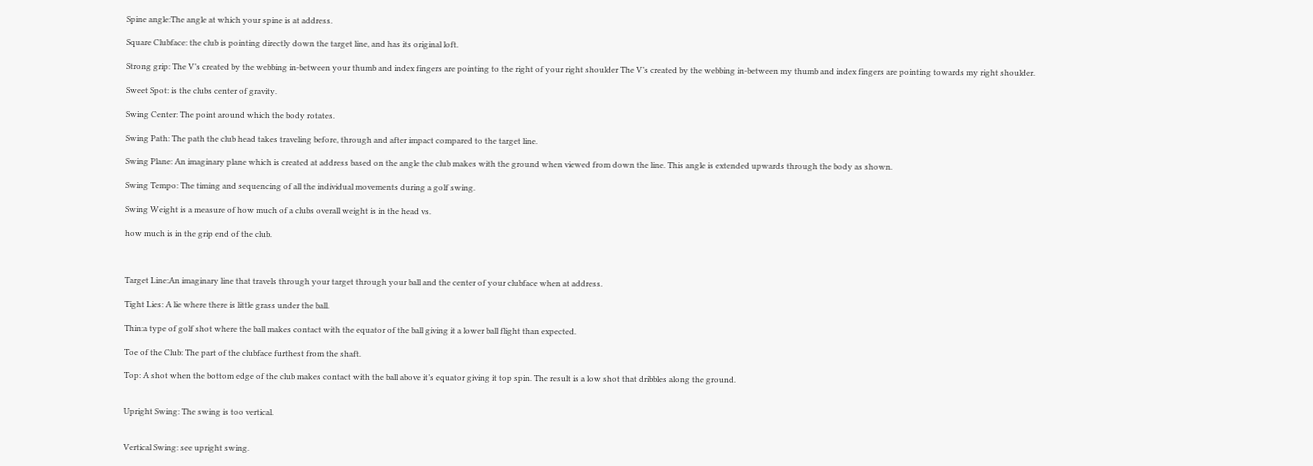Spine angle:The angle at which your spine is at address.

Square Clubface: the club is pointing directly down the target line, and has its original loft.

Strong grip: The V’s created by the webbing in-between your thumb and index fingers are pointing to the right of your right shoulder The V’s created by the webbing in-between my thumb and index fingers are pointing towards my right shoulder.

Sweet Spot: is the clubs center of gravity.

Swing Center: The point around which the body rotates.

Swing Path: The path the club head takes traveling before, through and after impact compared to the target line.

Swing Plane: An imaginary plane which is created at address based on the angle the club makes with the ground when viewed from down the line. This angle is extended upwards through the body as shown.

Swing Tempo: The timing and sequencing of all the individual movements during a golf swing.

Swing Weight is a measure of how much of a clubs overall weight is in the head vs.

how much is in the grip end of the club.



Target Line:An imaginary line that travels through your target through your ball and the center of your clubface when at address.

Tight Lies: A lie where there is little grass under the ball.

Thin:a type of golf shot where the ball makes contact with the equator of the ball giving it a lower ball flight than expected.

Toe of the Club: The part of the clubface furthest from the shaft.

Top: A shot when the bottom edge of the club makes contact with the ball above it’s equator giving it top spin. The result is a low shot that dribbles along the ground.


Upright Swing: The swing is too vertical.


Vertical Swing: see upright swing.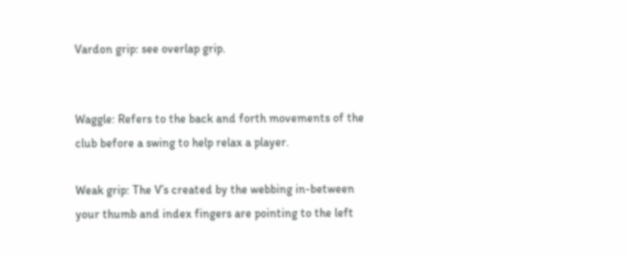Vardon grip: see overlap grip.


Waggle: Refers to the back and forth movements of the club before a swing to help relax a player.

Weak grip: The V’s created by the webbing in-between your thumb and index fingers are pointing to the left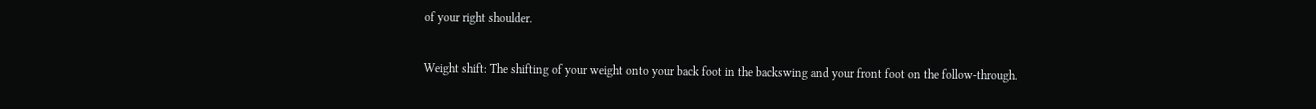of your right shoulder.

Weight shift: The shifting of your weight onto your back foot in the backswing and your front foot on the follow-through.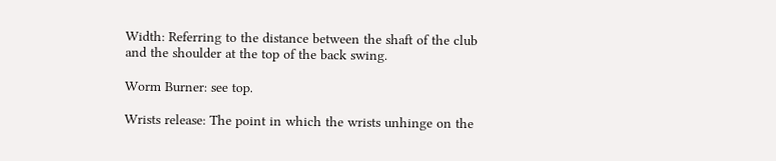Width: Referring to the distance between the shaft of the club and the shoulder at the top of the back swing.

Worm Burner: see top.

Wrists release: The point in which the wrists unhinge on the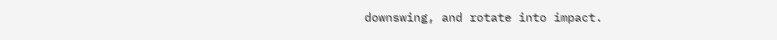downswing, and rotate into impact.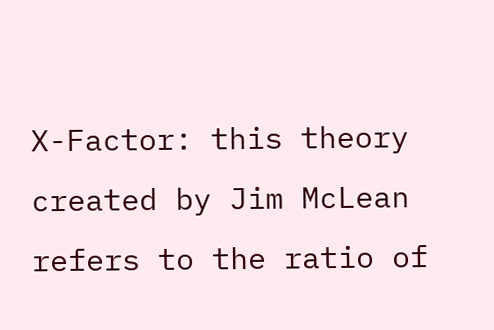X-Factor: this theory created by Jim McLean refers to the ratio of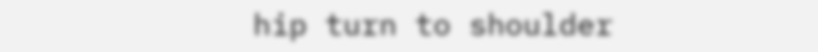hip turn to shoulder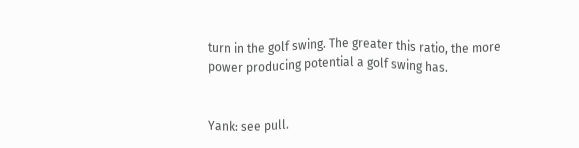turn in the golf swing. The greater this ratio, the more power producing potential a golf swing has.


Yank: see pull.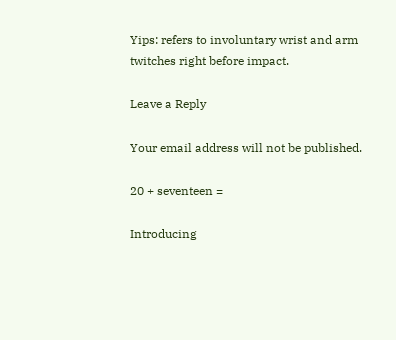Yips: refers to involuntary wrist and arm twitches right before impact.

Leave a Reply

Your email address will not be published.

20 + seventeen =

Introducing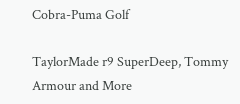Cobra-Puma Golf

TaylorMade r9 SuperDeep, Tommy Armour and More